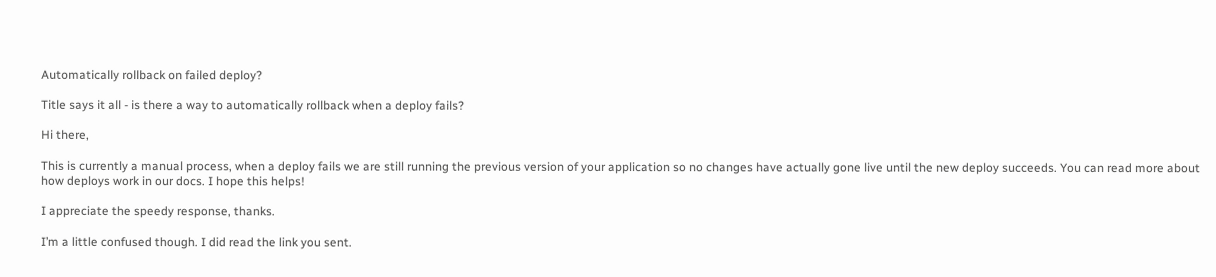Automatically rollback on failed deploy?

Title says it all - is there a way to automatically rollback when a deploy fails?

Hi there,

This is currently a manual process, when a deploy fails we are still running the previous version of your application so no changes have actually gone live until the new deploy succeeds. You can read more about how deploys work in our docs. I hope this helps!

I appreciate the speedy response, thanks.

I’m a little confused though. I did read the link you sent.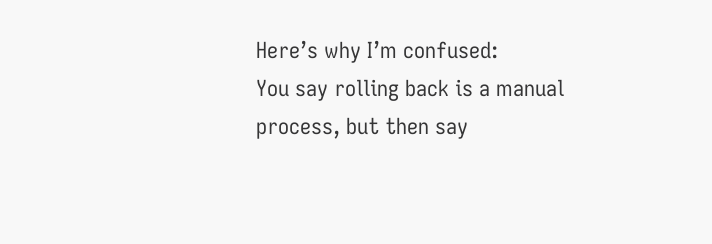Here’s why I’m confused:
You say rolling back is a manual process, but then say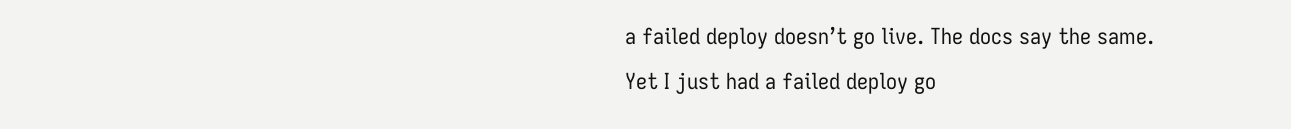a failed deploy doesn’t go live. The docs say the same.
Yet I just had a failed deploy go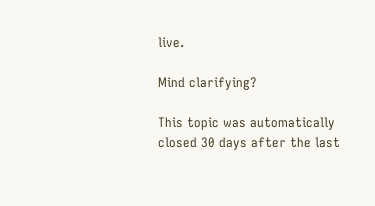live.

Mind clarifying?

This topic was automatically closed 30 days after the last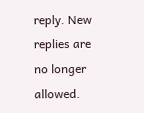reply. New replies are no longer allowed.